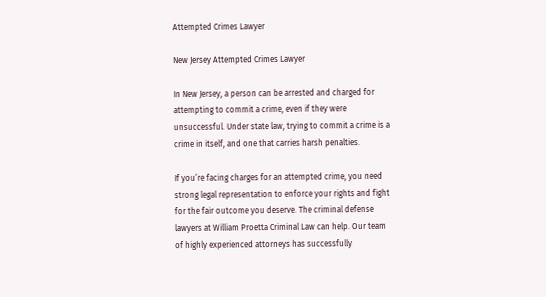Attempted Crimes Lawyer

New Jersey Attempted Crimes Lawyer

In New Jersey, a person can be arrested and charged for attempting to commit a crime, even if they were unsuccessful. Under state law, trying to commit a crime is a crime in itself, and one that carries harsh penalties.

If you’re facing charges for an attempted crime, you need strong legal representation to enforce your rights and fight for the fair outcome you deserve. The criminal defense lawyers at William Proetta Criminal Law can help. Our team of highly experienced attorneys has successfully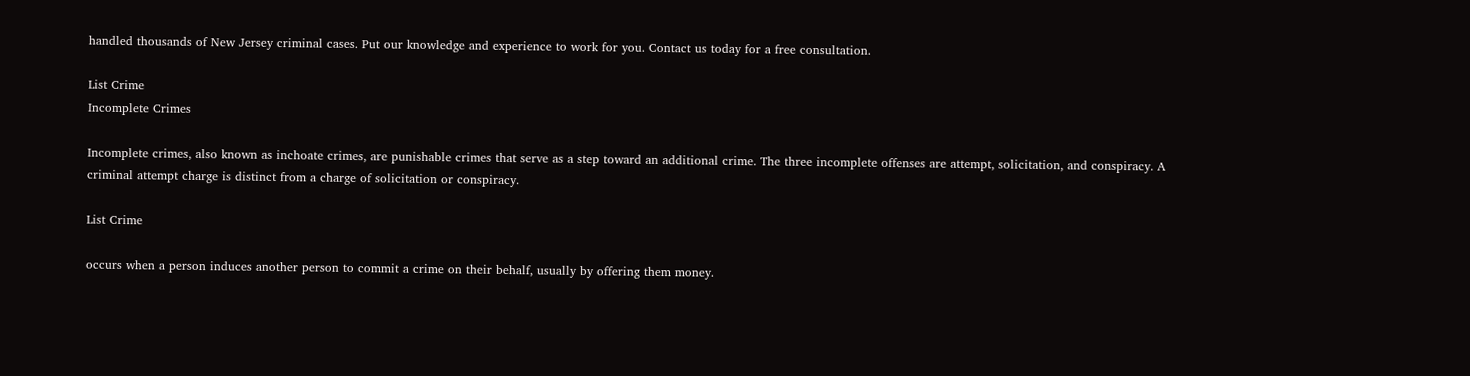handled thousands of New Jersey criminal cases. Put our knowledge and experience to work for you. Contact us today for a free consultation.

List Crime
Incomplete Crimes

Incomplete crimes, also known as inchoate crimes, are punishable crimes that serve as a step toward an additional crime. The three incomplete offenses are attempt, solicitation, and conspiracy. A criminal attempt charge is distinct from a charge of solicitation or conspiracy.

List Crime

occurs when a person induces another person to commit a crime on their behalf, usually by offering them money.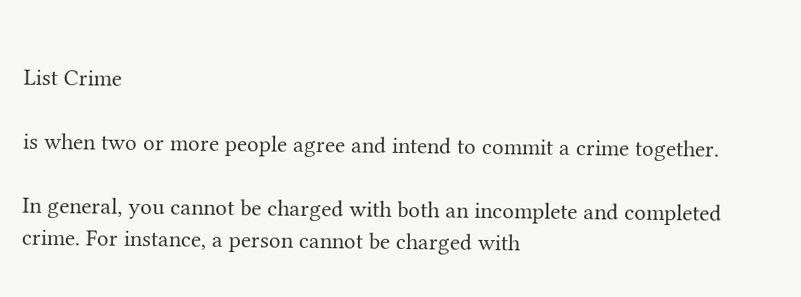List Crime

is when two or more people agree and intend to commit a crime together.

In general, you cannot be charged with both an incomplete and completed crime. For instance, a person cannot be charged with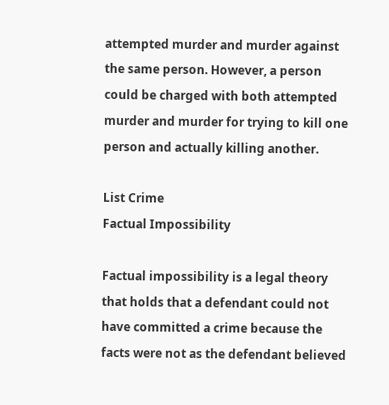attempted murder and murder against the same person. However, a person could be charged with both attempted murder and murder for trying to kill one person and actually killing another.

List Crime
Factual Impossibility

Factual impossibility is a legal theory that holds that a defendant could not have committed a crime because the facts were not as the defendant believed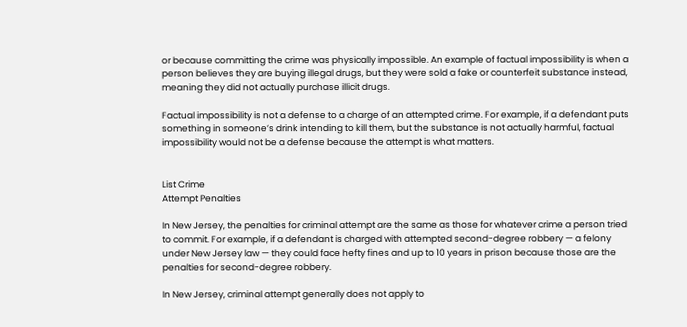or because committing the crime was physically impossible. An example of factual impossibility is when a person believes they are buying illegal drugs, but they were sold a fake or counterfeit substance instead, meaning they did not actually purchase illicit drugs.

Factual impossibility is not a defense to a charge of an attempted crime. For example, if a defendant puts something in someone’s drink intending to kill them, but the substance is not actually harmful, factual impossibility would not be a defense because the attempt is what matters.


List Crime
Attempt Penalties

In New Jersey, the penalties for criminal attempt are the same as those for whatever crime a person tried to commit. For example, if a defendant is charged with attempted second-degree robbery — a felony under New Jersey law — they could face hefty fines and up to 10 years in prison because those are the penalties for second-degree robbery.

In New Jersey, criminal attempt generally does not apply to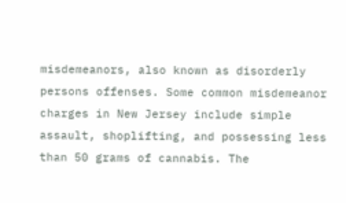misdemeanors, also known as disorderly persons offenses. Some common misdemeanor charges in New Jersey include simple assault, shoplifting, and possessing less than 50 grams of cannabis. The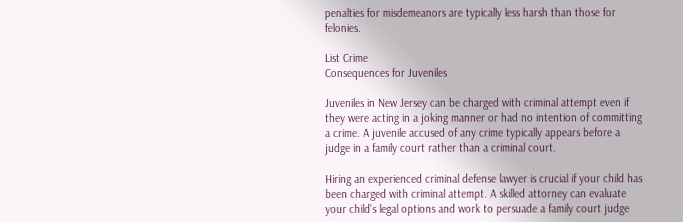penalties for misdemeanors are typically less harsh than those for felonies.

List Crime
Consequences for Juveniles

Juveniles in New Jersey can be charged with criminal attempt even if they were acting in a joking manner or had no intention of committing a crime. A juvenile accused of any crime typically appears before a judge in a family court rather than a criminal court.

Hiring an experienced criminal defense lawyer is crucial if your child has been charged with criminal attempt. A skilled attorney can evaluate your child’s legal options and work to persuade a family court judge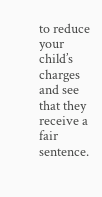to reduce your child’s charges and see that they receive a fair sentence.